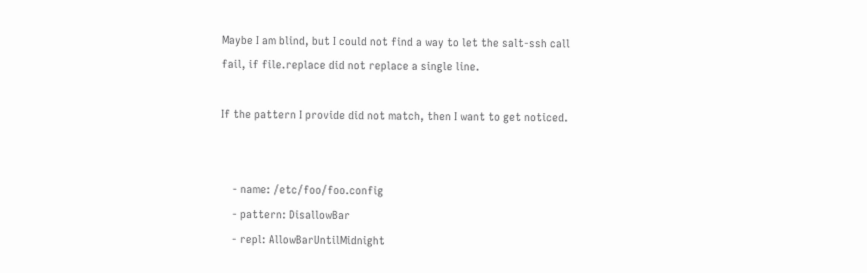Maybe I am blind, but I could not find a way to let the salt-ssh call fail, if file.replace did not replace a single line.

If the pattern I provide did not match, then I want to get noticed.


    - name: /etc/foo/foo.config
    - pattern: DisallowBar
    - repl: AllowBarUntilMidnight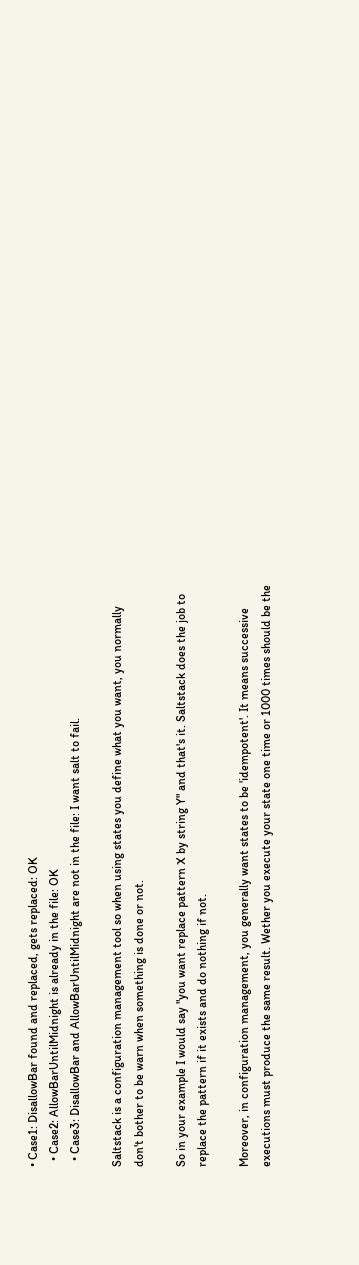• Case1: DisallowBar found and replaced, gets replaced: OK
  • Case2: AllowBarUntilMidnight is already in the file: OK
  • Case3: DisallowBar and AllowBarUntilMidnight are not in the file: I want salt to fail.

Saltstack is a configuration management tool so when using states you define what you want, you normally don't bother to be warn when something is done or not.

So in your example I would say "you want replace pattern X by string Y" and that's it. Saltstack does the job to replace the pattern if it exists and do nothing if not.

Moreover, in configuration management, you generally want states to be 'idempotent'. It means successive executions must produce the same result. Wether you execute your state one time or 1000 times should be the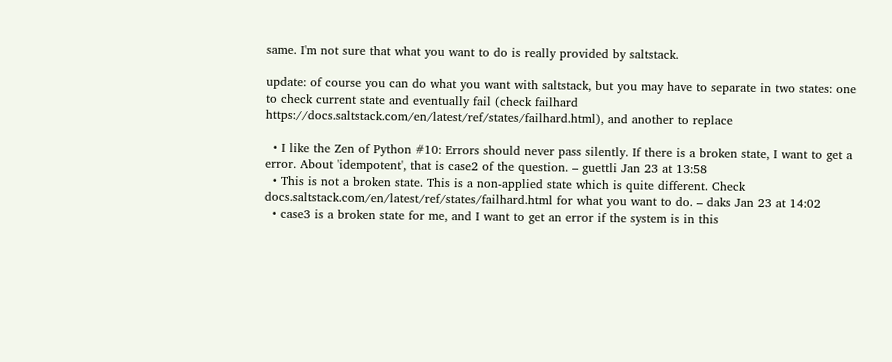same. I'm not sure that what you want to do is really provided by saltstack.

update: of course you can do what you want with saltstack, but you may have to separate in two states: one to check current state and eventually fail (check failhard https://docs.saltstack.com/en/latest/ref/states/failhard.html), and another to replace

  • I like the Zen of Python #10: Errors should never pass silently. If there is a broken state, I want to get a error. About 'idempotent', that is case2 of the question. – guettli Jan 23 at 13:58
  • This is not a broken state. This is a non-applied state which is quite different. Check docs.saltstack.com/en/latest/ref/states/failhard.html for what you want to do. – daks Jan 23 at 14:02
  • case3 is a broken state for me, and I want to get an error if the system is in this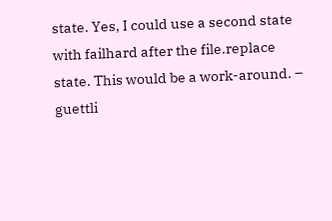state. Yes, I could use a second state with failhard after the file.replace state. This would be a work-around. – guettli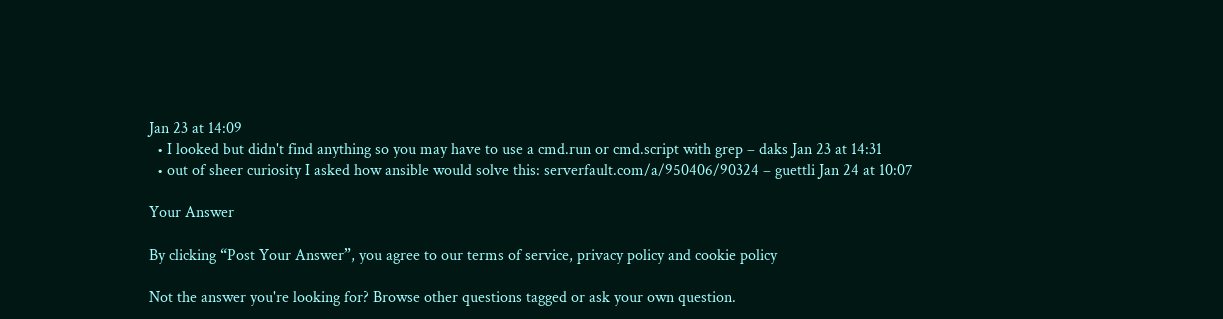Jan 23 at 14:09
  • I looked but didn't find anything so you may have to use a cmd.run or cmd.script with grep – daks Jan 23 at 14:31
  • out of sheer curiosity I asked how ansible would solve this: serverfault.com/a/950406/90324 – guettli Jan 24 at 10:07

Your Answer

By clicking “Post Your Answer”, you agree to our terms of service, privacy policy and cookie policy

Not the answer you're looking for? Browse other questions tagged or ask your own question.